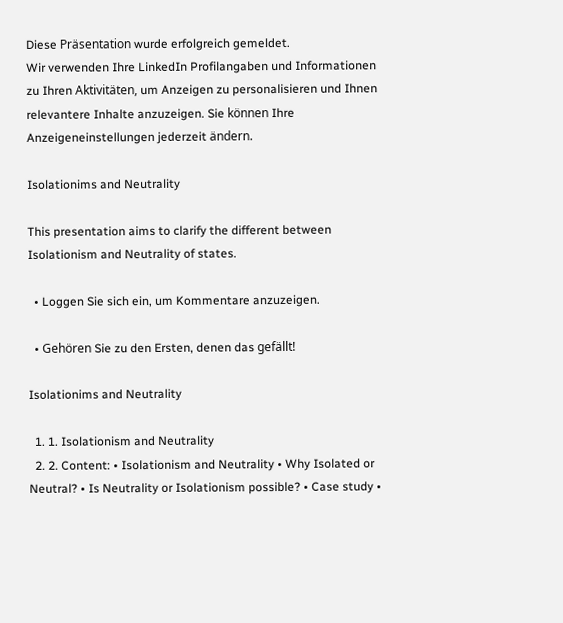Diese Präsentation wurde erfolgreich gemeldet.
Wir verwenden Ihre LinkedIn Profilangaben und Informationen zu Ihren Aktivitäten, um Anzeigen zu personalisieren und Ihnen relevantere Inhalte anzuzeigen. Sie können Ihre Anzeigeneinstellungen jederzeit ändern.

Isolationims and Neutrality

This presentation aims to clarify the different between Isolationism and Neutrality of states.

  • Loggen Sie sich ein, um Kommentare anzuzeigen.

  • Gehören Sie zu den Ersten, denen das gefällt!

Isolationims and Neutrality

  1. 1. Isolationism and Neutrality
  2. 2. Content: • Isolationism and Neutrality • Why Isolated or Neutral? • Is Neutrality or Isolationism possible? • Case study •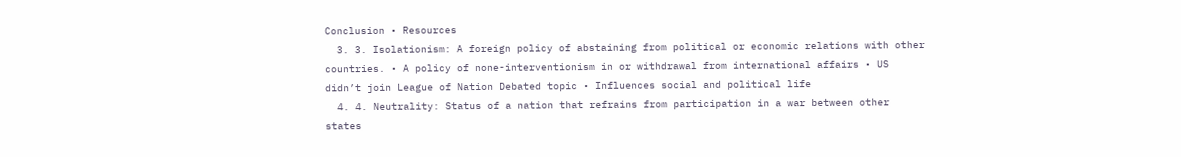Conclusion • Resources
  3. 3. Isolationism: A foreign policy of abstaining from political or economic relations with other countries. • A policy of none-interventionism in or withdrawal from international affairs • US didn’t join League of Nation Debated topic • Influences social and political life
  4. 4. Neutrality: Status of a nation that refrains from participation in a war between other states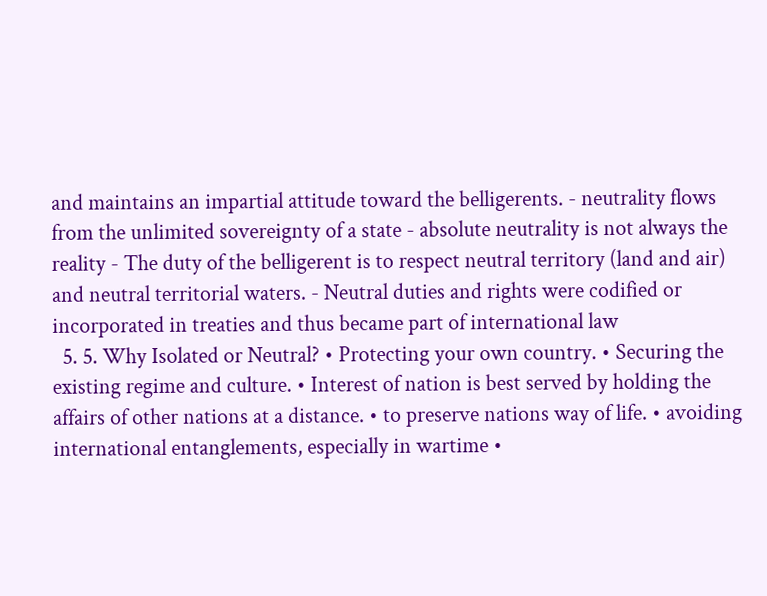and maintains an impartial attitude toward the belligerents. - neutrality flows from the unlimited sovereignty of a state - absolute neutrality is not always the reality - The duty of the belligerent is to respect neutral territory (land and air) and neutral territorial waters. - Neutral duties and rights were codified or incorporated in treaties and thus became part of international law
  5. 5. Why Isolated or Neutral? • Protecting your own country. • Securing the existing regime and culture. • Interest of nation is best served by holding the affairs of other nations at a distance. • to preserve nations way of life. • avoiding international entanglements, especially in wartime •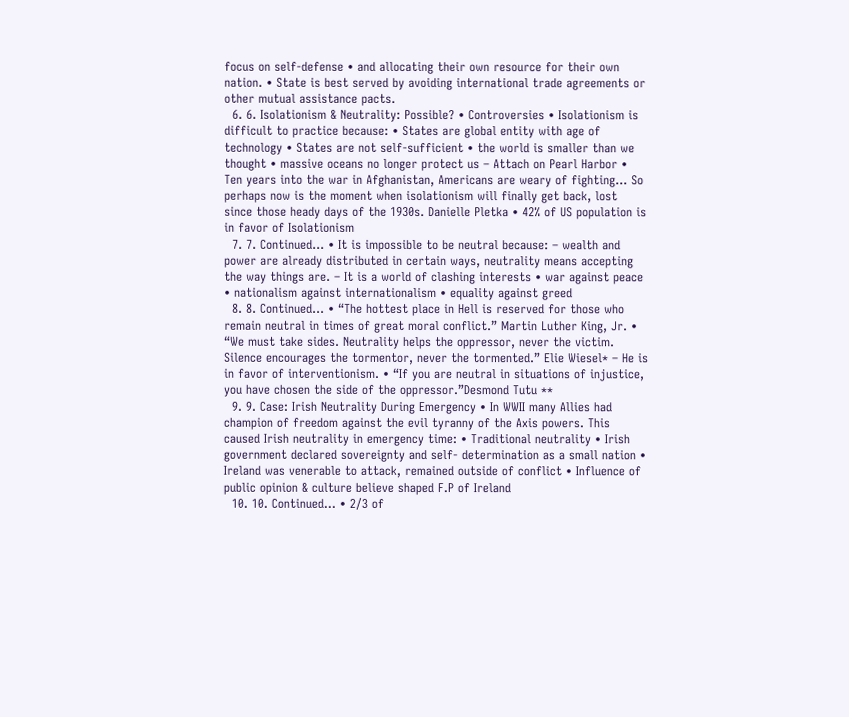focus on self-defense • and allocating their own resource for their own nation. • State is best served by avoiding international trade agreements or other mutual assistance pacts.
  6. 6. Isolationism & Neutrality: Possible? • Controversies • Isolationism is difficult to practice because: • States are global entity with age of technology • States are not self-sufficient • the world is smaller than we thought • massive oceans no longer protect us – Attach on Pearl Harbor • Ten years into the war in Afghanistan, Americans are weary of fighting... So perhaps now is the moment when isolationism will finally get back, lost since those heady days of the 1930s. Danielle Pletka • 42% of US population is in favor of Isolationism
  7. 7. Continued… • It is impossible to be neutral because: – wealth and power are already distributed in certain ways, neutrality means accepting the way things are. – It is a world of clashing interests • war against peace • nationalism against internationalism • equality against greed
  8. 8. Continued… • “The hottest place in Hell is reserved for those who remain neutral in times of great moral conflict.” Martin Luther King, Jr. • “We must take sides. Neutrality helps the oppressor, never the victim. Silence encourages the tormentor, never the tormented.” Elie Wiesel* – He is in favor of interventionism. • “If you are neutral in situations of injustice, you have chosen the side of the oppressor.”Desmond Tutu **
  9. 9. Case: Irish Neutrality During Emergency • In WWII many Allies had champion of freedom against the evil tyranny of the Axis powers. This caused Irish neutrality in emergency time: • Traditional neutrality • Irish government declared sovereignty and self- determination as a small nation • Ireland was venerable to attack, remained outside of conflict • Influence of public opinion & culture believe shaped F.P of Ireland
  10. 10. Continued… • 2/3 of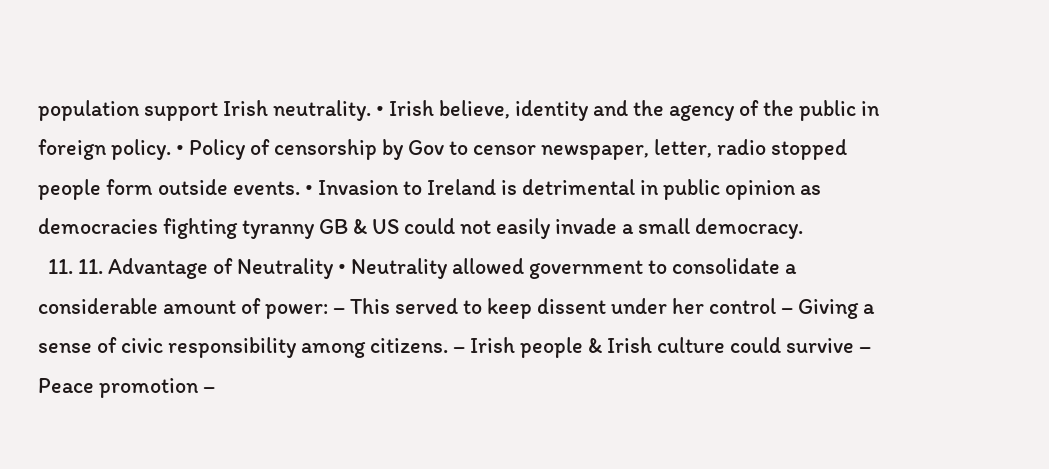population support Irish neutrality. • Irish believe, identity and the agency of the public in foreign policy. • Policy of censorship by Gov to censor newspaper, letter, radio stopped people form outside events. • Invasion to Ireland is detrimental in public opinion as democracies fighting tyranny GB & US could not easily invade a small democracy.
  11. 11. Advantage of Neutrality • Neutrality allowed government to consolidate a considerable amount of power: – This served to keep dissent under her control – Giving a sense of civic responsibility among citizens. – Irish people & Irish culture could survive – Peace promotion –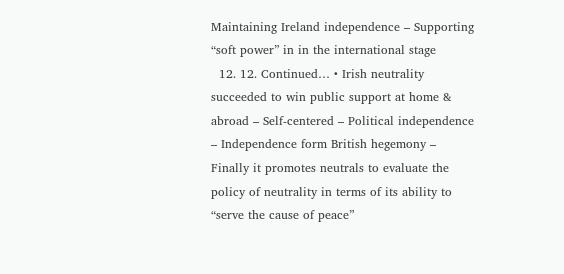Maintaining Ireland independence – Supporting “soft power” in in the international stage
  12. 12. Continued… • Irish neutrality succeeded to win public support at home & abroad – Self-centered – Political independence – Independence form British hegemony – Finally it promotes neutrals to evaluate the policy of neutrality in terms of its ability to “serve the cause of peace”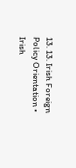13. 13. Irish Foreign Policy Orientation • Irish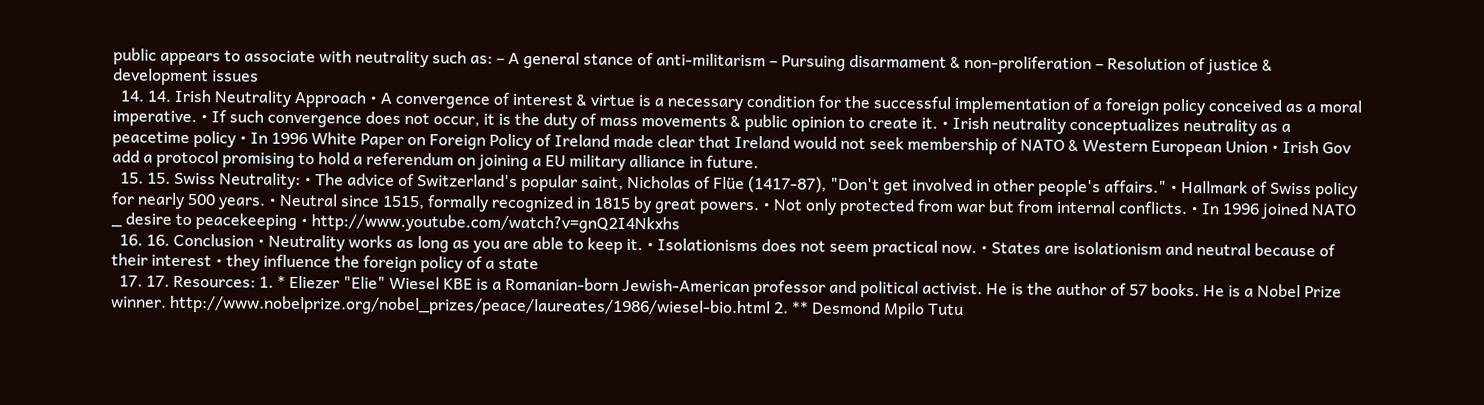public appears to associate with neutrality such as: – A general stance of anti-militarism – Pursuing disarmament & non-proliferation – Resolution of justice & development issues
  14. 14. Irish Neutrality Approach • A convergence of interest & virtue is a necessary condition for the successful implementation of a foreign policy conceived as a moral imperative. • If such convergence does not occur, it is the duty of mass movements & public opinion to create it. • Irish neutrality conceptualizes neutrality as a peacetime policy • In 1996 White Paper on Foreign Policy of Ireland made clear that Ireland would not seek membership of NATO & Western European Union • Irish Gov add a protocol promising to hold a referendum on joining a EU military alliance in future.
  15. 15. Swiss Neutrality: • The advice of Switzerland's popular saint, Nicholas of Flüe (1417-87), "Don't get involved in other people's affairs." • Hallmark of Swiss policy for nearly 500 years. • Neutral since 1515, formally recognized in 1815 by great powers. • Not only protected from war but from internal conflicts. • In 1996 joined NATO _ desire to peacekeeping • http://www.youtube.com/watch?v=gnQ2I4Nkxhs
  16. 16. Conclusion • Neutrality works as long as you are able to keep it. • Isolationisms does not seem practical now. • States are isolationism and neutral because of their interest • they influence the foreign policy of a state
  17. 17. Resources: 1. * Eliezer "Elie" Wiesel KBE is a Romanian-born Jewish-American professor and political activist. He is the author of 57 books. He is a Nobel Prize winner. http://www.nobelprize.org/nobel_prizes/peace/laureates/1986/wiesel-bio.html 2. ** Desmond Mpilo Tutu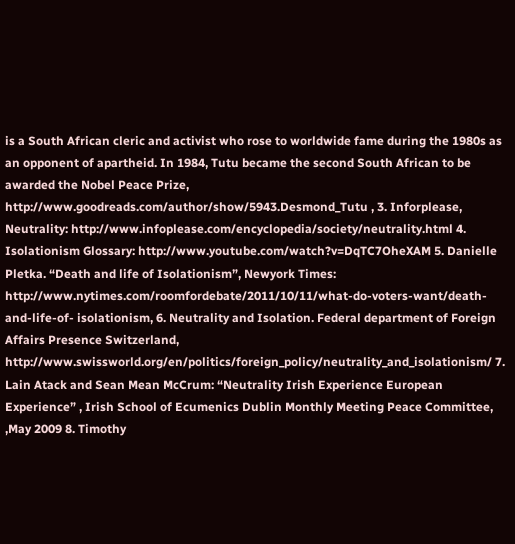is a South African cleric and activist who rose to worldwide fame during the 1980s as an opponent of apartheid. In 1984, Tutu became the second South African to be awarded the Nobel Peace Prize, http://www.goodreads.com/author/show/5943.Desmond_Tutu , 3. Inforplease, Neutrality: http://www.infoplease.com/encyclopedia/society/neutrality.html 4. Isolationism Glossary: http://www.youtube.com/watch?v=DqTC7OheXAM 5. Danielle Pletka. “Death and life of Isolationism”, Newyork Times: http://www.nytimes.com/roomfordebate/2011/10/11/what-do-voters-want/death-and-life-of- isolationism, 6. Neutrality and Isolation. Federal department of Foreign Affairs Presence Switzerland, http://www.swissworld.org/en/politics/foreign_policy/neutrality_and_isolationism/ 7. Lain Atack and Sean Mean McCrum: “Neutrality Irish Experience European Experience” , Irish School of Ecumenics Dublin Monthly Meeting Peace Committee, ,May 2009 8. Timothy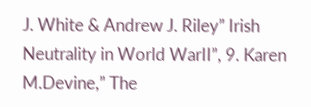J. White & Andrew J. Riley” Irish Neutrality in World WarII”, 9. Karen M.Devine,” The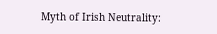Myth of Irish Neutrality: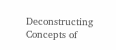Deconstructing Concepts of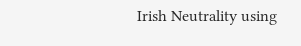Irish Neutrality using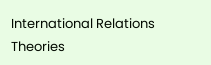International Relations Theories